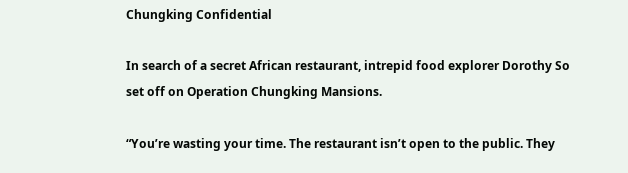Chungking Confidential

In search of a secret African restaurant, intrepid food explorer Dorothy So set off on Operation Chungking Mansions.

“You’re wasting your time. The restaurant isn’t open to the public. They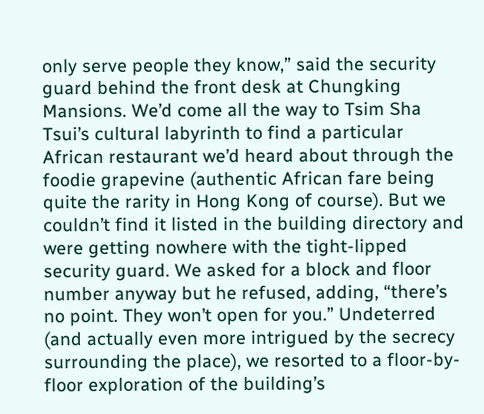only serve people they know,” said the security guard behind the front desk at Chungking Mansions. We’d come all the way to Tsim Sha Tsui’s cultural labyrinth to find a particular African restaurant we’d heard about through the foodie grapevine (authentic African fare being quite the rarity in Hong Kong of course). But we couldn’t find it listed in the building directory and were getting nowhere with the tight-lipped security guard. We asked for a block and floor number anyway but he refused, adding, “there’s no point. They won’t open for you.” Undeterred (and actually even more intrigued by the secrecy surrounding the place), we resorted to a floor-by-floor exploration of the building’s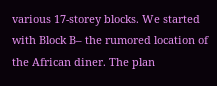various 17-storey blocks. We started with Block B– the rumored location of the African diner. The plan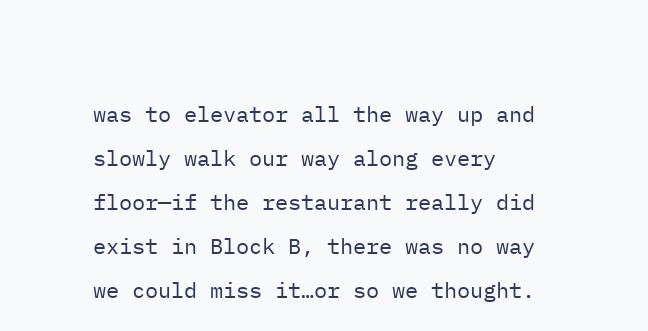was to elevator all the way up and slowly walk our way along every floor—if the restaurant really did exist in Block B, there was no way we could miss it…or so we thought.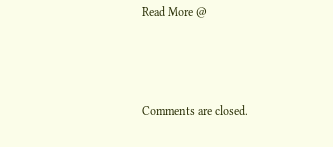Read More @



Comments are closed.